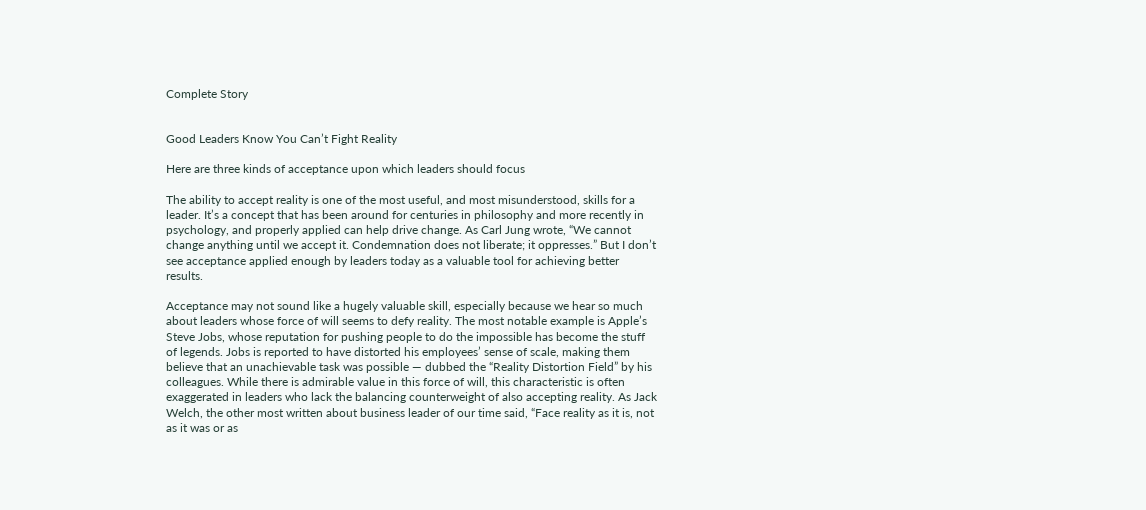Complete Story


Good Leaders Know You Can’t Fight Reality

Here are three kinds of acceptance upon which leaders should focus

The ability to accept reality is one of the most useful, and most misunderstood, skills for a leader. It’s a concept that has been around for centuries in philosophy and more recently in psychology, and properly applied can help drive change. As Carl Jung wrote, “We cannot change anything until we accept it. Condemnation does not liberate; it oppresses.” But I don’t see acceptance applied enough by leaders today as a valuable tool for achieving better results.

Acceptance may not sound like a hugely valuable skill, especially because we hear so much about leaders whose force of will seems to defy reality. The most notable example is Apple’s Steve Jobs, whose reputation for pushing people to do the impossible has become the stuff of legends. Jobs is reported to have distorted his employees’ sense of scale, making them believe that an unachievable task was possible — dubbed the “Reality Distortion Field” by his colleagues. While there is admirable value in this force of will, this characteristic is often exaggerated in leaders who lack the balancing counterweight of also accepting reality. As Jack Welch, the other most written about business leader of our time said, “Face reality as it is, not as it was or as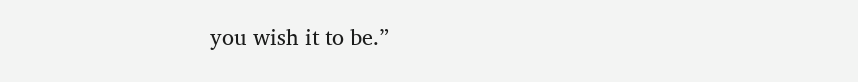you wish it to be.”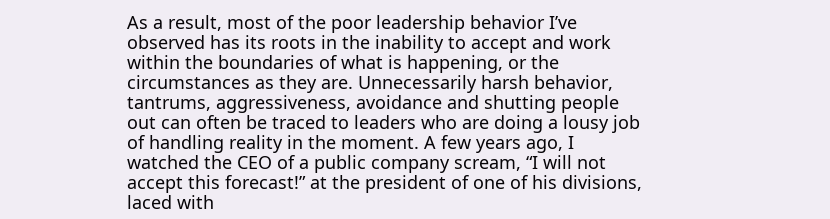As a result, most of the poor leadership behavior I’ve observed has its roots in the inability to accept and work within the boundaries of what is happening, or the circumstances as they are. Unnecessarily harsh behavior, tantrums, aggressiveness, avoidance and shutting people out can often be traced to leaders who are doing a lousy job of handling reality in the moment. A few years ago, I watched the CEO of a public company scream, “I will not accept this forecast!” at the president of one of his divisions, laced with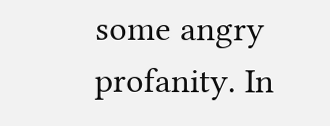some angry profanity. In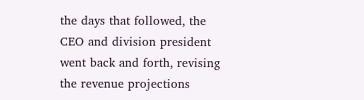the days that followed, the CEO and division president went back and forth, revising the revenue projections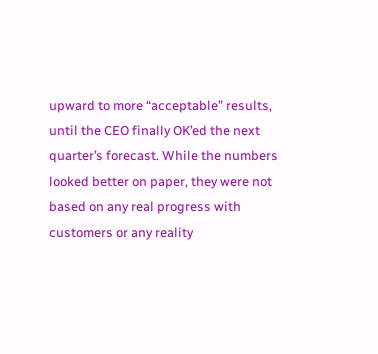upward to more “acceptable” results, until the CEO finally OK’ed the next quarter’s forecast. While the numbers looked better on paper, they were not based on any real progress with customers or any reality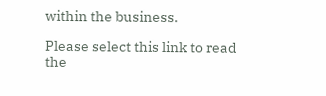within the business.

Please select this link to read the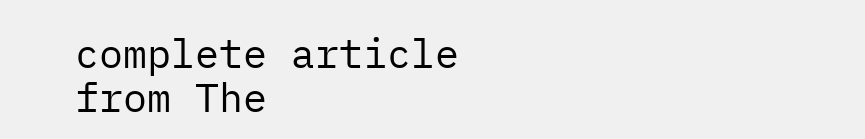complete article from The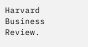Harvard Business Review.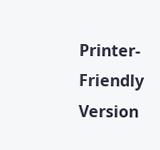Printer-Friendly Version